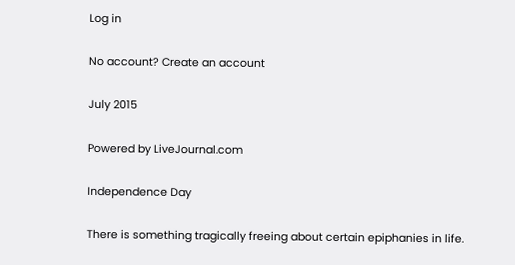Log in

No account? Create an account

July 2015

Powered by LiveJournal.com

Independence Day

There is something tragically freeing about certain epiphanies in life.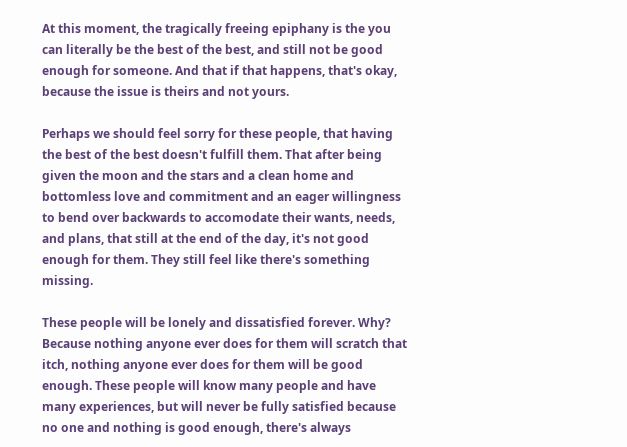At this moment, the tragically freeing epiphany is the you can literally be the best of the best, and still not be good enough for someone. And that if that happens, that's okay, because the issue is theirs and not yours.

Perhaps we should feel sorry for these people, that having the best of the best doesn't fulfill them. That after being given the moon and the stars and a clean home and bottomless love and commitment and an eager willingness to bend over backwards to accomodate their wants, needs, and plans, that still at the end of the day, it's not good enough for them. They still feel like there's something missing.

These people will be lonely and dissatisfied forever. Why? Because nothing anyone ever does for them will scratch that itch, nothing anyone ever does for them will be good enough. These people will know many people and have many experiences, but will never be fully satisfied because no one and nothing is good enough, there's always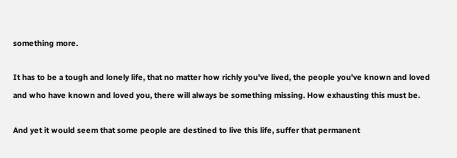something more.

It has to be a tough and lonely life, that no matter how richly you've lived, the people you've known and loved and who have known and loved you, there will always be something missing. How exhausting this must be.

And yet it would seem that some people are destined to live this life, suffer that permanent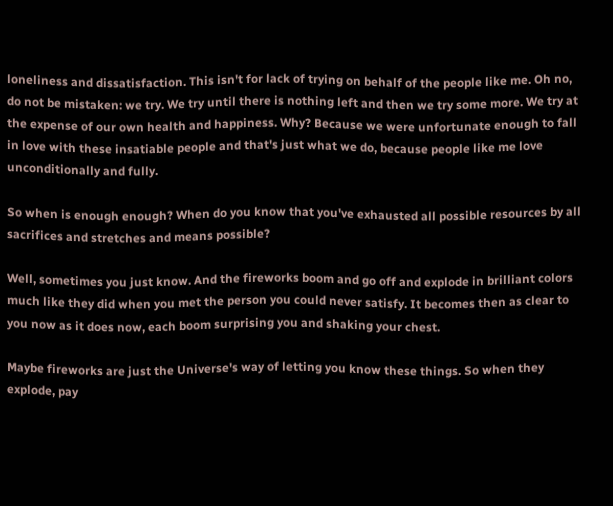loneliness and dissatisfaction. This isn't for lack of trying on behalf of the people like me. Oh no, do not be mistaken: we try. We try until there is nothing left and then we try some more. We try at the expense of our own health and happiness. Why? Because we were unfortunate enough to fall in love with these insatiable people and that's just what we do, because people like me love unconditionally and fully.

So when is enough enough? When do you know that you've exhausted all possible resources by all sacrifices and stretches and means possible?

Well, sometimes you just know. And the fireworks boom and go off and explode in brilliant colors much like they did when you met the person you could never satisfy. It becomes then as clear to you now as it does now, each boom surprising you and shaking your chest.

Maybe fireworks are just the Universe's way of letting you know these things. So when they explode, pay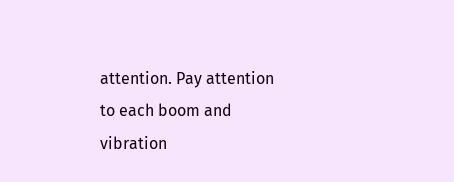attention. Pay attention to each boom and vibration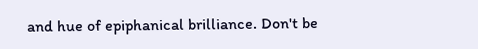and hue of epiphanical brilliance. Don't be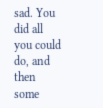sad. You did all you could do, and then some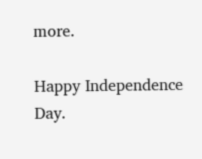more.

Happy Independence Day.